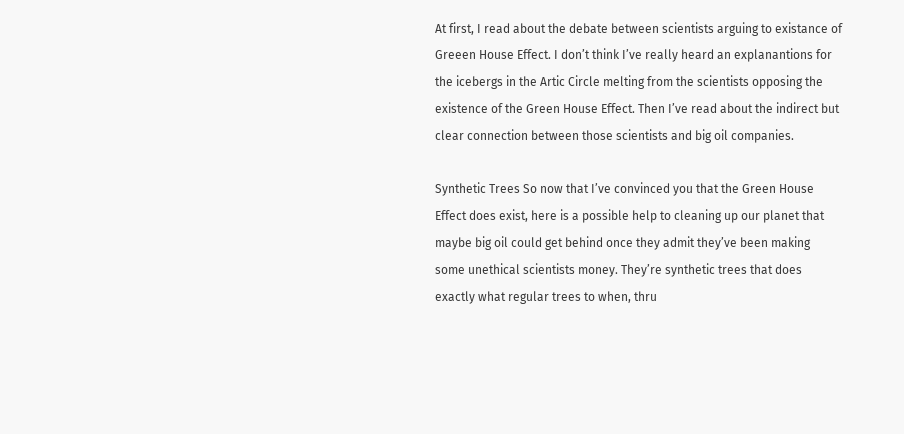At first, I read about the debate between scientists arguing to existance of Greeen House Effect. I don’t think I’ve really heard an explanantions for the icebergs in the Artic Circle melting from the scientists opposing the existence of the Green House Effect. Then I’ve read about the indirect but clear connection between those scientists and big oil companies.

Synthetic Trees So now that I’ve convinced you that the Green House Effect does exist, here is a possible help to cleaning up our planet that maybe big oil could get behind once they admit they’ve been making some unethical scientists money. They’re synthetic trees that does exactly what regular trees to when, thru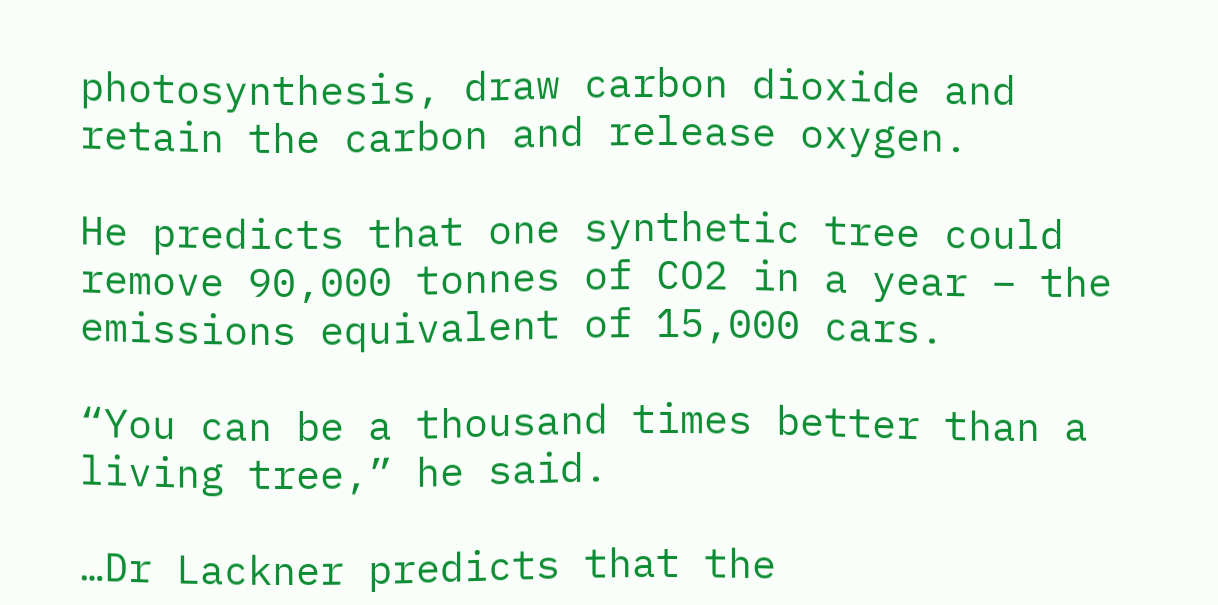photosynthesis, draw carbon dioxide and retain the carbon and release oxygen.

He predicts that one synthetic tree could remove 90,000 tonnes of CO2 in a year – the emissions equivalent of 15,000 cars.

“You can be a thousand times better than a living tree,” he said.

…Dr Lackner predicts that the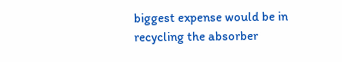biggest expense would be in recycling the absorber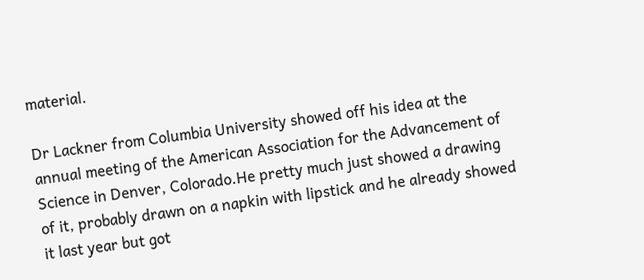material.

Dr Lackner from Columbia University showed off his idea at the annual meeting of the American Association for the Advancement of Science in Denver, Colorado.He pretty much just showed a drawing of it, probably drawn on a napkin with lipstick and he already showed it last year but got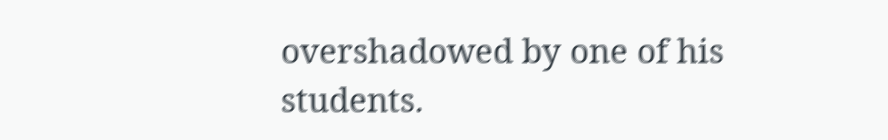overshadowed by one of his students.